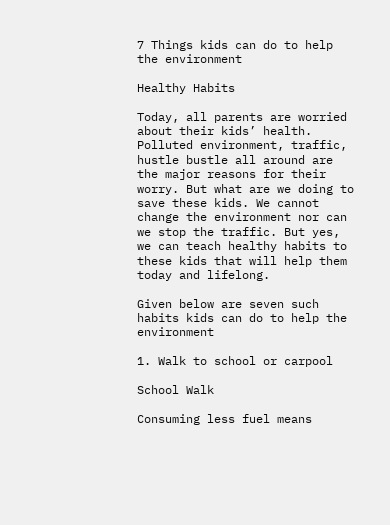7 Things kids can do to help the environment

Healthy Habits

Today, all parents are worried about their kids’ health. Polluted environment, traffic, hustle bustle all around are the major reasons for their worry. But what are we doing to save these kids. We cannot change the environment nor can we stop the traffic. But yes, we can teach healthy habits to these kids that will help them today and lifelong.

Given below are seven such habits kids can do to help the environment

1. Walk to school or carpool

School Walk

Consuming less fuel means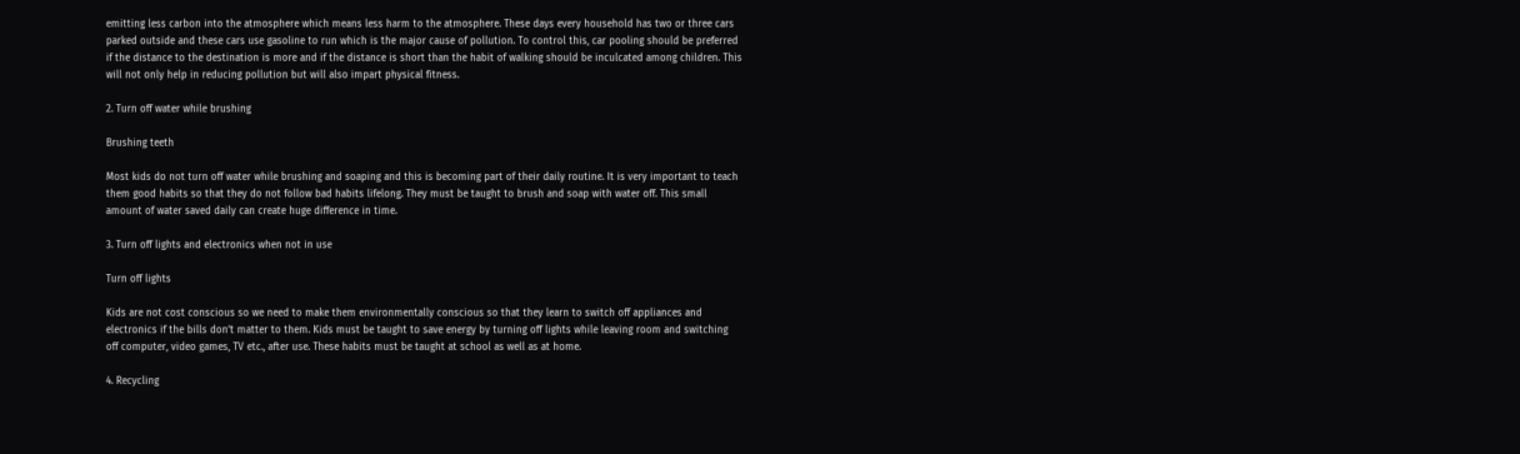emitting less carbon into the atmosphere which means less harm to the atmosphere. These days every household has two or three cars parked outside and these cars use gasoline to run which is the major cause of pollution. To control this, car pooling should be preferred if the distance to the destination is more and if the distance is short than the habit of walking should be inculcated among children. This will not only help in reducing pollution but will also impart physical fitness.

2. Turn off water while brushing

Brushing teeth

Most kids do not turn off water while brushing and soaping and this is becoming part of their daily routine. It is very important to teach them good habits so that they do not follow bad habits lifelong. They must be taught to brush and soap with water off. This small amount of water saved daily can create huge difference in time.

3. Turn off lights and electronics when not in use

Turn off lights

Kids are not cost conscious so we need to make them environmentally conscious so that they learn to switch off appliances and electronics if the bills don’t matter to them. Kids must be taught to save energy by turning off lights while leaving room and switching off computer, video games, TV etc., after use. These habits must be taught at school as well as at home.

4. Recycling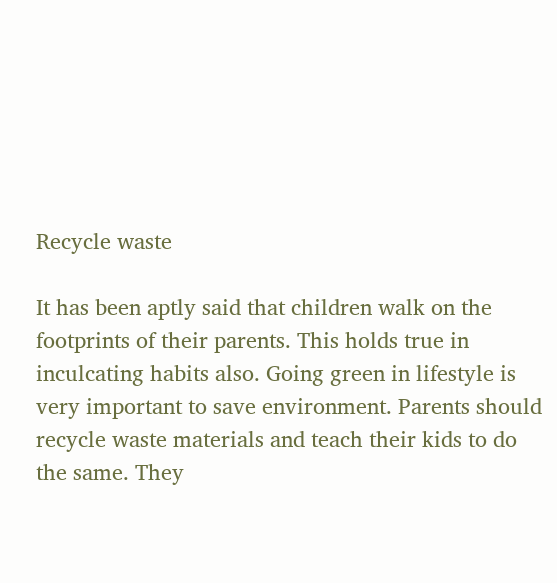Recycle waste

It has been aptly said that children walk on the footprints of their parents. This holds true in inculcating habits also. Going green in lifestyle is very important to save environment. Parents should recycle waste materials and teach their kids to do the same. They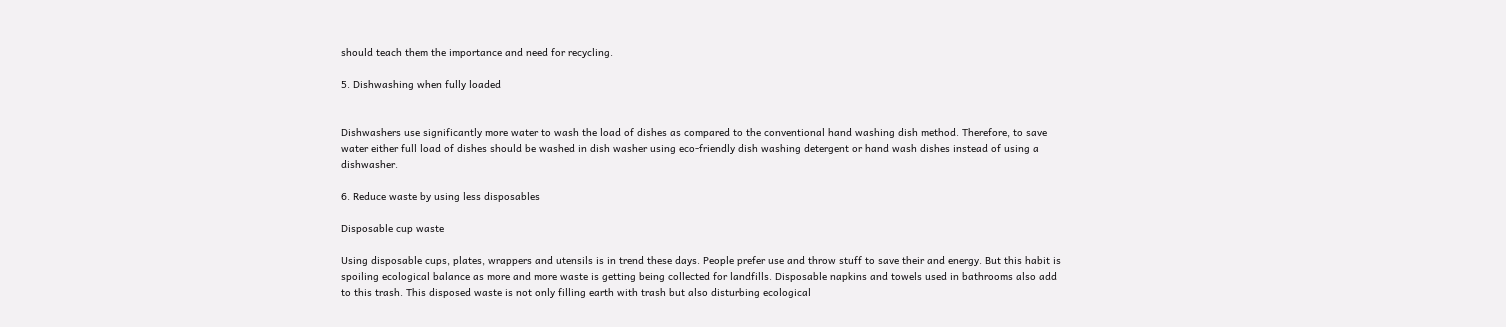should teach them the importance and need for recycling.

5. Dishwashing when fully loaded


Dishwashers use significantly more water to wash the load of dishes as compared to the conventional hand washing dish method. Therefore, to save water either full load of dishes should be washed in dish washer using eco-friendly dish washing detergent or hand wash dishes instead of using a dishwasher.

6. Reduce waste by using less disposables

Disposable cup waste

Using disposable cups, plates, wrappers and utensils is in trend these days. People prefer use and throw stuff to save their and energy. But this habit is spoiling ecological balance as more and more waste is getting being collected for landfills. Disposable napkins and towels used in bathrooms also add to this trash. This disposed waste is not only filling earth with trash but also disturbing ecological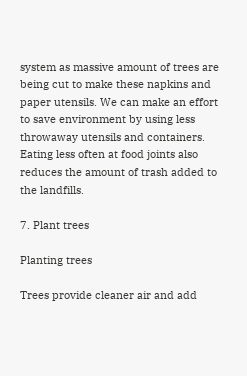system as massive amount of trees are being cut to make these napkins and paper utensils. We can make an effort to save environment by using less throwaway utensils and containers. Eating less often at food joints also reduces the amount of trash added to the landfills.

7. Plant trees

Planting trees

Trees provide cleaner air and add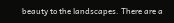beauty to the landscapes. There are a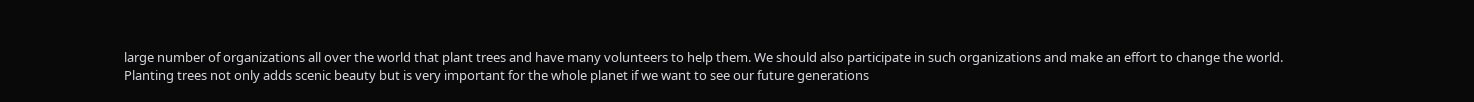large number of organizations all over the world that plant trees and have many volunteers to help them. We should also participate in such organizations and make an effort to change the world. Planting trees not only adds scenic beauty but is very important for the whole planet if we want to see our future generations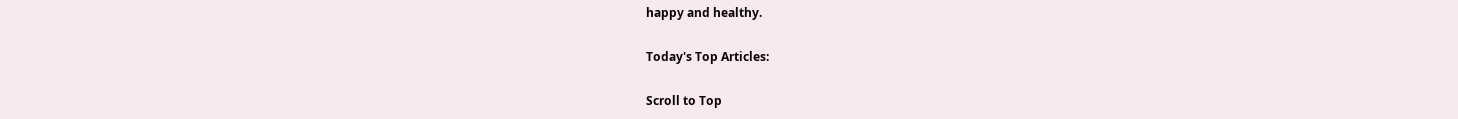happy and healthy.

Today's Top Articles:

Scroll to Top